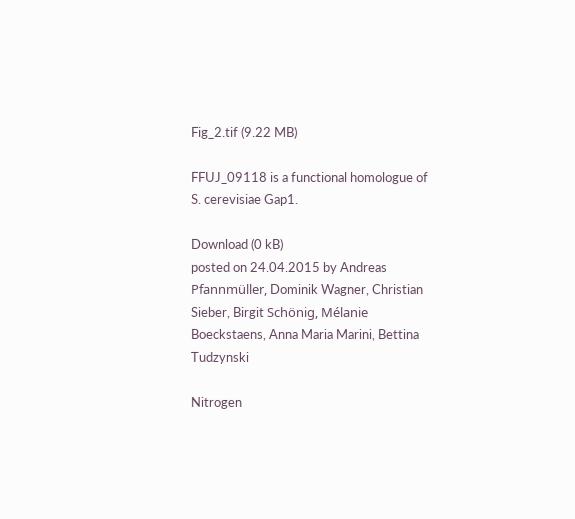Fig_2.tif (9.22 MB)

FFUJ_09118 is a functional homologue of S. cerevisiae Gap1.

Download (0 kB)
posted on 24.04.2015 by Andreas Pfannmüller, Dominik Wagner, Christian Sieber, Birgit Schönig, Mélanie Boeckstaens, Anna Maria Marini, Bettina Tudzynski

Nitrogen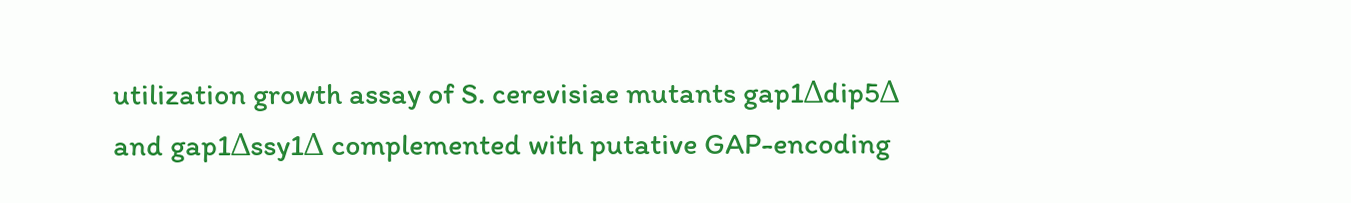utilization growth assay of S. cerevisiae mutants gap1Δdip5Δ and gap1Δssy1Δ complemented with putative GAP-encoding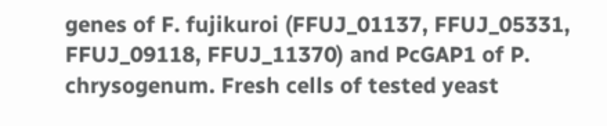genes of F. fujikuroi (FFUJ_01137, FFUJ_05331, FFUJ_09118, FFUJ_11370) and PcGAP1 of P. chrysogenum. Fresh cells of tested yeast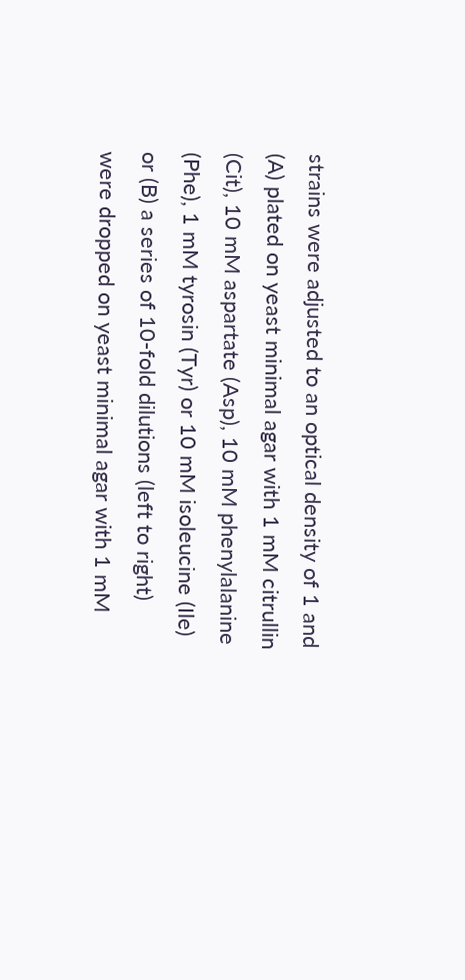strains were adjusted to an optical density of 1 and (A) plated on yeast minimal agar with 1 mM citrullin (Cit), 10 mM aspartate (Asp), 10 mM phenylalanine (Phe), 1 mM tyrosin (Tyr) or 10 mM isoleucine (Ile) or (B) a series of 10-fold dilutions (left to right) were dropped on yeast minimal agar with 1 mM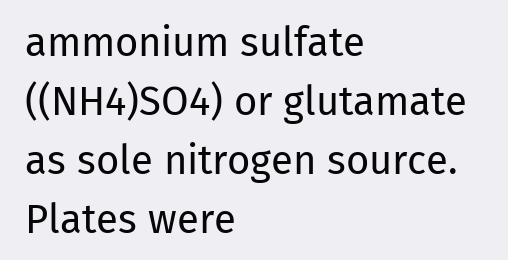ammonium sulfate ((NH4)SO4) or glutamate as sole nitrogen source. Plates were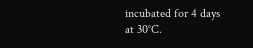incubated for 4 days at 30°C.